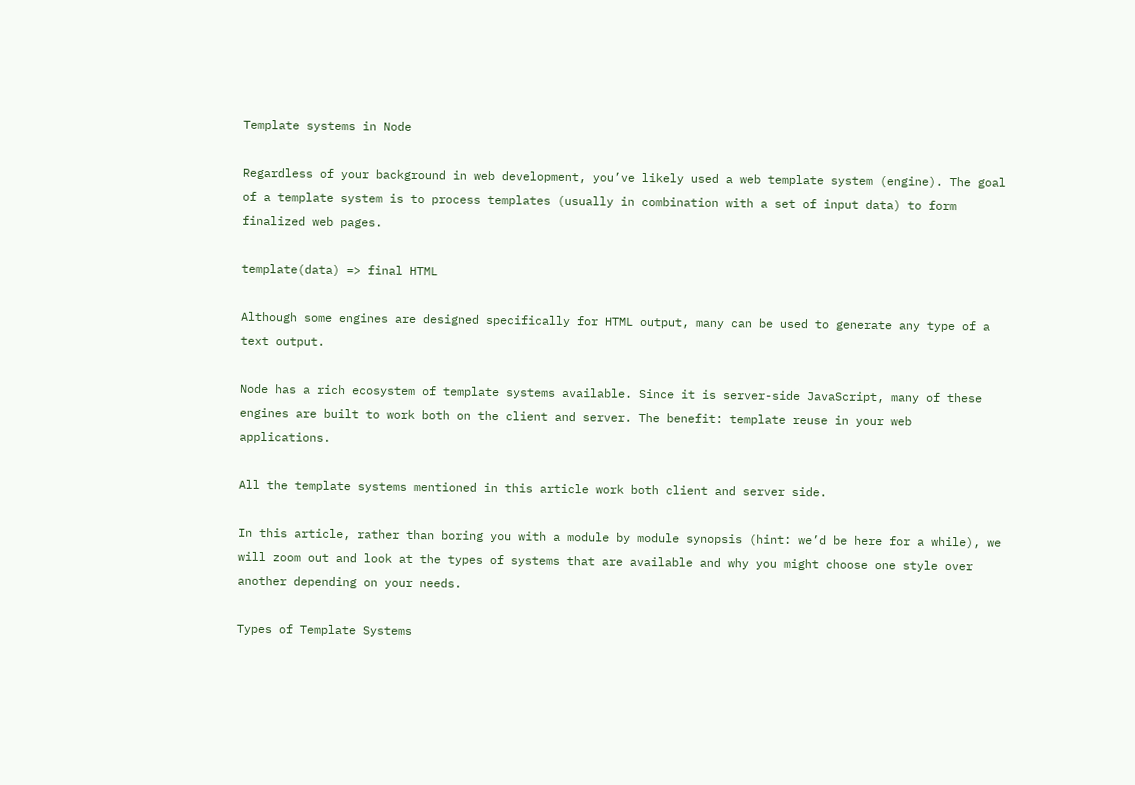Template systems in Node

Regardless of your background in web development, you’ve likely used a web template system (engine). The goal of a template system is to process templates (usually in combination with a set of input data) to form finalized web pages.

template(data) => final HTML

Although some engines are designed specifically for HTML output, many can be used to generate any type of a text output.

Node has a rich ecosystem of template systems available. Since it is server-side JavaScript, many of these engines are built to work both on the client and server. The benefit: template reuse in your web applications.

All the template systems mentioned in this article work both client and server side.

In this article, rather than boring you with a module by module synopsis (hint: we’d be here for a while), we will zoom out and look at the types of systems that are available and why you might choose one style over another depending on your needs.

Types of Template Systems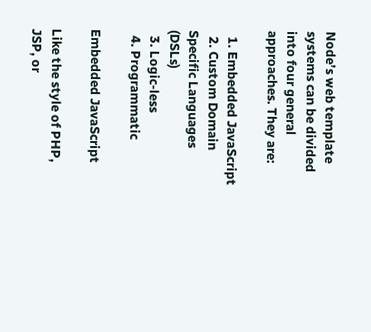Node’s web template systems can be divided into four general approaches. They are:

  1. Embedded JavaScript
  2. Custom Domain Specific Languages (DSLs)
  3. Logic-less
  4. Programmatic

Embedded JavaScript

Like the style of PHP, JSP, or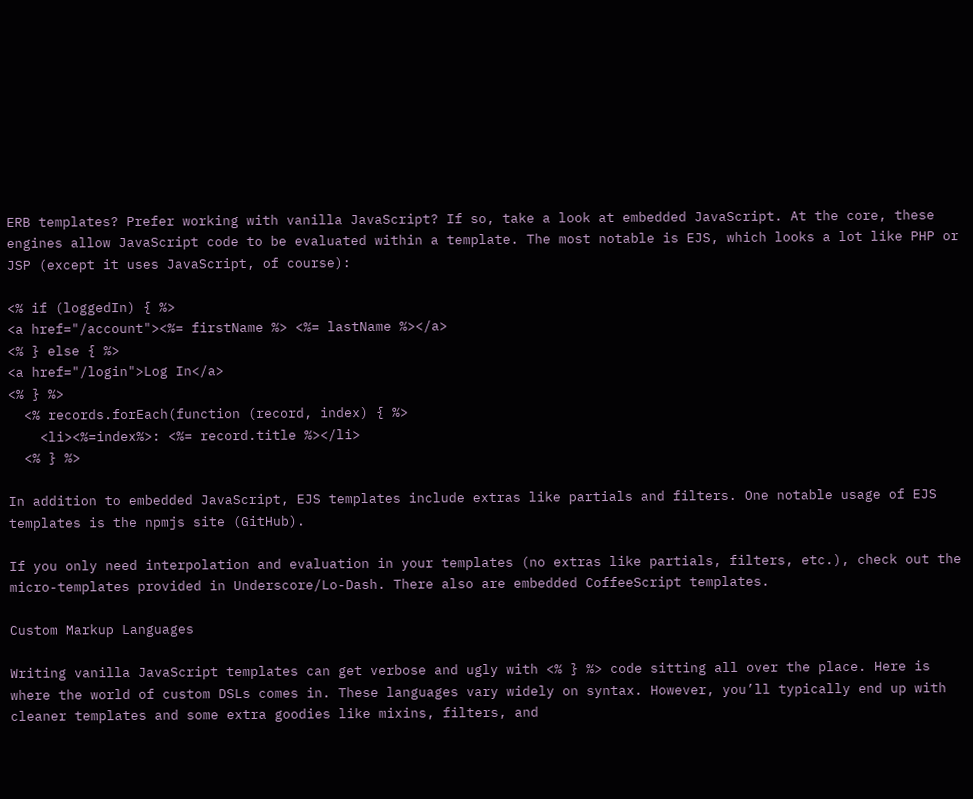ERB templates? Prefer working with vanilla JavaScript? If so, take a look at embedded JavaScript. At the core, these engines allow JavaScript code to be evaluated within a template. The most notable is EJS, which looks a lot like PHP or JSP (except it uses JavaScript, of course):

<% if (loggedIn) { %>
<a href="/account"><%= firstName %> <%= lastName %></a>
<% } else { %>
<a href="/login">Log In</a>
<% } %>
  <% records.forEach(function (record, index) { %>
    <li><%=index%>: <%= record.title %></li>
  <% } %>

In addition to embedded JavaScript, EJS templates include extras like partials and filters. One notable usage of EJS templates is the npmjs site (GitHub).

If you only need interpolation and evaluation in your templates (no extras like partials, filters, etc.), check out the micro-templates provided in Underscore/Lo-Dash. There also are embedded CoffeeScript templates.

Custom Markup Languages

Writing vanilla JavaScript templates can get verbose and ugly with <% } %> code sitting all over the place. Here is where the world of custom DSLs comes in. These languages vary widely on syntax. However, you’ll typically end up with cleaner templates and some extra goodies like mixins, filters, and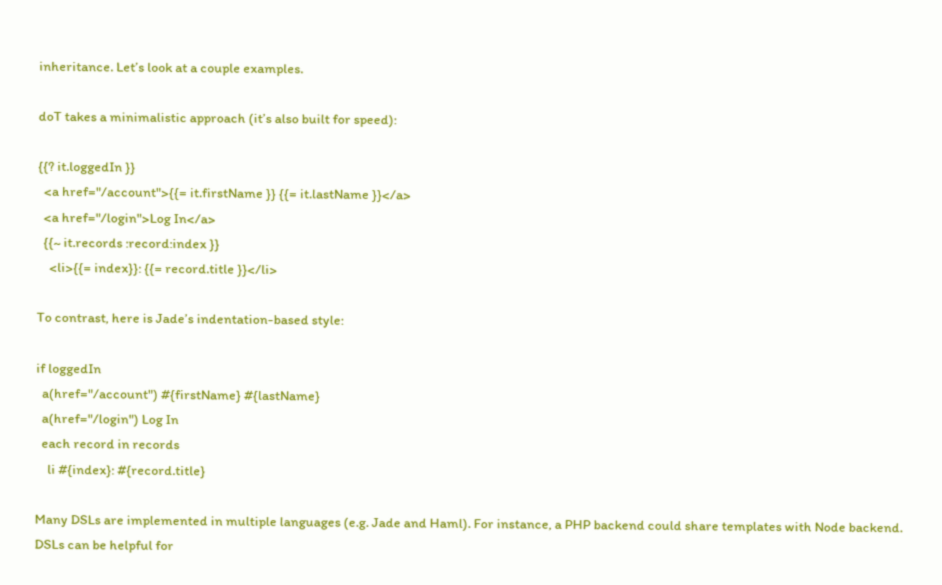inheritance. Let’s look at a couple examples.

doT takes a minimalistic approach (it’s also built for speed):

{{? it.loggedIn }}
  <a href="/account">{{= it.firstName }} {{= it.lastName }}</a>
  <a href="/login">Log In</a>
  {{~ it.records :record:index }}
    <li>{{= index}}: {{= record.title }}</li>

To contrast, here is Jade’s indentation-based style:

if loggedIn
  a(href="/account") #{firstName} #{lastName}
  a(href="/login") Log In
  each record in records
    li #{index}: #{record.title}

Many DSLs are implemented in multiple languages (e.g. Jade and Haml). For instance, a PHP backend could share templates with Node backend. DSLs can be helpful for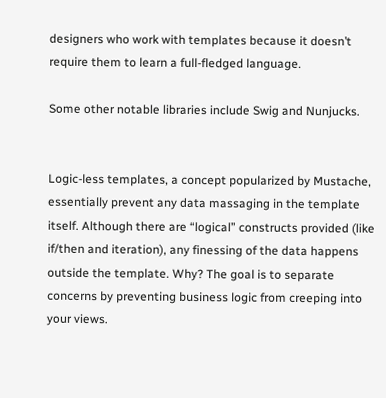designers who work with templates because it doesn’t require them to learn a full-fledged language.

Some other notable libraries include Swig and Nunjucks.


Logic-less templates, a concept popularized by Mustache, essentially prevent any data massaging in the template itself. Although there are “logical” constructs provided (like if/then and iteration), any finessing of the data happens outside the template. Why? The goal is to separate concerns by preventing business logic from creeping into your views.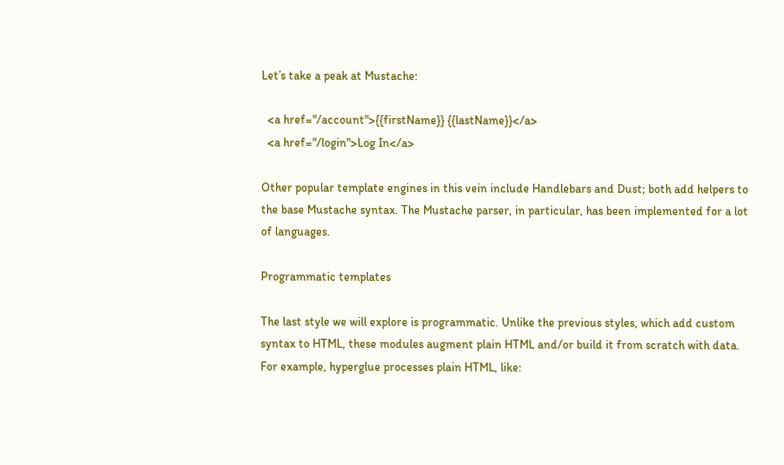Let’s take a peak at Mustache:

  <a href="/account">{{firstName}} {{lastName}}</a>
  <a href="/login">Log In</a>

Other popular template engines in this vein include Handlebars and Dust; both add helpers to the base Mustache syntax. The Mustache parser, in particular, has been implemented for a lot of languages.

Programmatic templates

The last style we will explore is programmatic. Unlike the previous styles, which add custom syntax to HTML, these modules augment plain HTML and/or build it from scratch with data. For example, hyperglue processes plain HTML, like: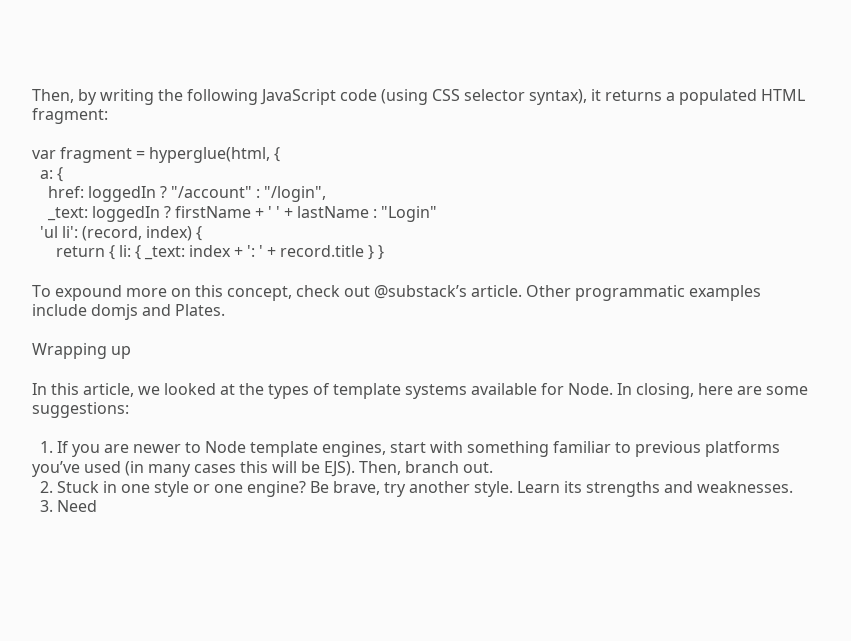Then, by writing the following JavaScript code (using CSS selector syntax), it returns a populated HTML fragment:

var fragment = hyperglue(html, {
  a: {
    href: loggedIn ? "/account" : "/login",
    _text: loggedIn ? firstName + ' ' + lastName : "Login"
  'ul li': (record, index) {
      return { li: { _text: index + ': ' + record.title } }

To expound more on this concept, check out @substack’s article. Other programmatic examples include domjs and Plates.

Wrapping up

In this article, we looked at the types of template systems available for Node. In closing, here are some suggestions:

  1. If you are newer to Node template engines, start with something familiar to previous platforms you’ve used (in many cases this will be EJS). Then, branch out.
  2. Stuck in one style or one engine? Be brave, try another style. Learn its strengths and weaknesses.
  3. Need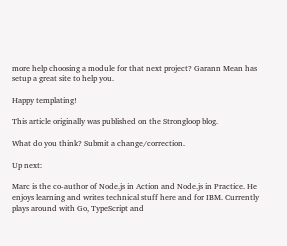more help choosing a module for that next project? Garann Mean has setup a great site to help you.

Happy templating!

This article originally was published on the Strongloop blog.

What do you think? Submit a change/correction.

Up next:

Marc is the co-author of Node.js in Action and Node.js in Practice. He enjoys learning and writes technical stuff here and for IBM. Currently plays around with Go, TypeScript and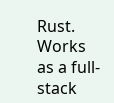Rust. Works as a full-stack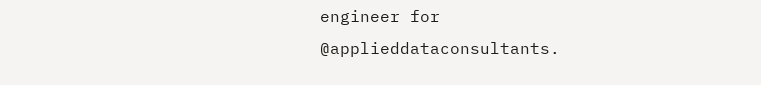engineer for @applieddataconsultants.